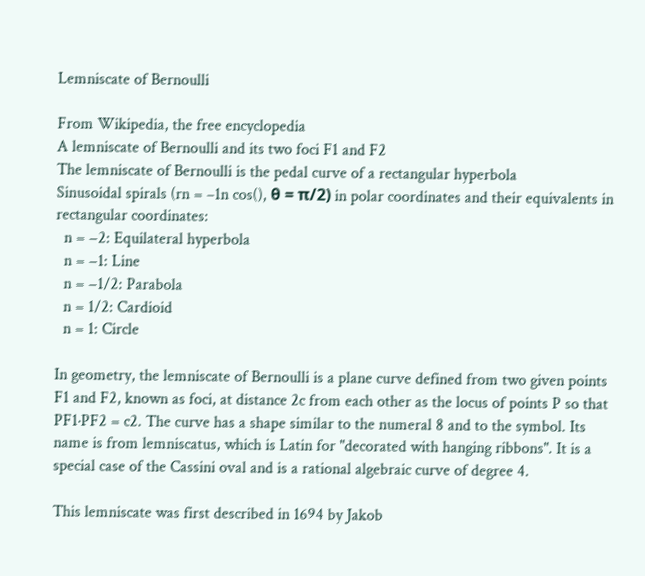Lemniscate of Bernoulli

From Wikipedia, the free encyclopedia
A lemniscate of Bernoulli and its two foci F1 and F2
The lemniscate of Bernoulli is the pedal curve of a rectangular hyperbola
Sinusoidal spirals (rn = –1n cos(), θ = π/2) in polar coordinates and their equivalents in rectangular coordinates:
  n = −2: Equilateral hyperbola
  n = −1: Line
  n = −1/2: Parabola
  n = 1/2: Cardioid
  n = 1: Circle

In geometry, the lemniscate of Bernoulli is a plane curve defined from two given points F1 and F2, known as foci, at distance 2c from each other as the locus of points P so that PF1·PF2 = c2. The curve has a shape similar to the numeral 8 and to the symbol. Its name is from lemniscatus, which is Latin for "decorated with hanging ribbons". It is a special case of the Cassini oval and is a rational algebraic curve of degree 4.

This lemniscate was first described in 1694 by Jakob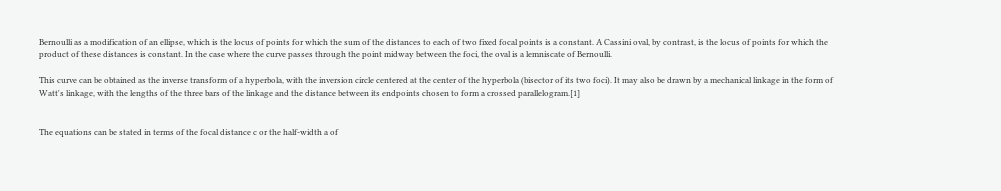Bernoulli as a modification of an ellipse, which is the locus of points for which the sum of the distances to each of two fixed focal points is a constant. A Cassini oval, by contrast, is the locus of points for which the product of these distances is constant. In the case where the curve passes through the point midway between the foci, the oval is a lemniscate of Bernoulli.

This curve can be obtained as the inverse transform of a hyperbola, with the inversion circle centered at the center of the hyperbola (bisector of its two foci). It may also be drawn by a mechanical linkage in the form of Watt's linkage, with the lengths of the three bars of the linkage and the distance between its endpoints chosen to form a crossed parallelogram.[1]


The equations can be stated in terms of the focal distance c or the half-width a of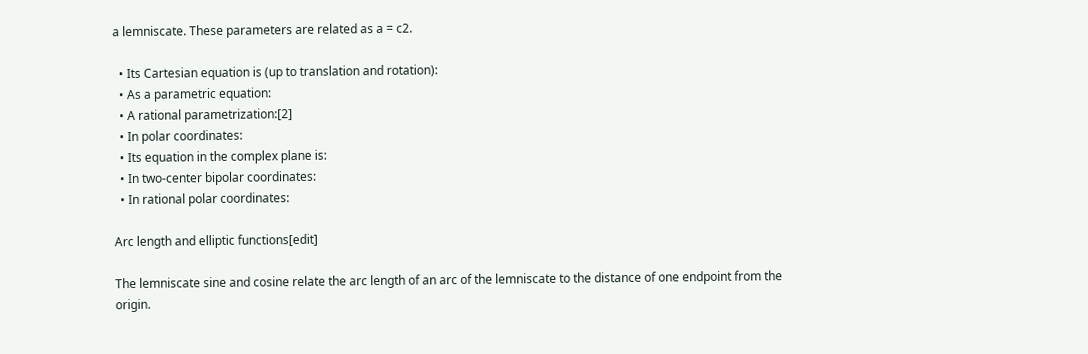a lemniscate. These parameters are related as a = c2.

  • Its Cartesian equation is (up to translation and rotation):
  • As a parametric equation:
  • A rational parametrization:[2]
  • In polar coordinates:
  • Its equation in the complex plane is:
  • In two-center bipolar coordinates:
  • In rational polar coordinates:

Arc length and elliptic functions[edit]

The lemniscate sine and cosine relate the arc length of an arc of the lemniscate to the distance of one endpoint from the origin.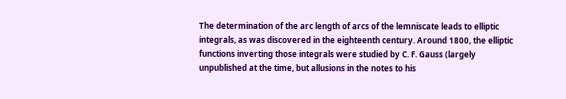The determination of the arc length of arcs of the lemniscate leads to elliptic integrals, as was discovered in the eighteenth century. Around 1800, the elliptic functions inverting those integrals were studied by C. F. Gauss (largely unpublished at the time, but allusions in the notes to his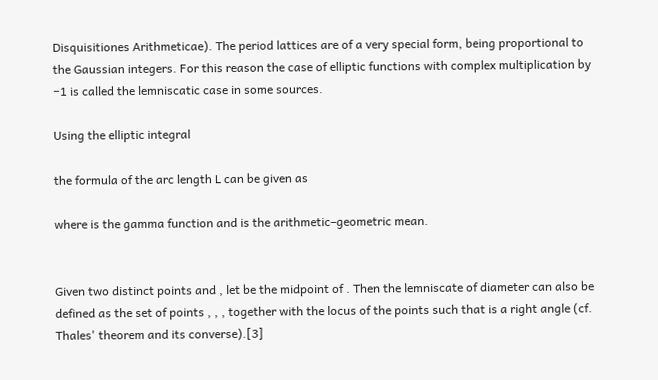Disquisitiones Arithmeticae). The period lattices are of a very special form, being proportional to the Gaussian integers. For this reason the case of elliptic functions with complex multiplication by −1 is called the lemniscatic case in some sources.

Using the elliptic integral

the formula of the arc length L can be given as

where is the gamma function and is the arithmetic–geometric mean.


Given two distinct points and , let be the midpoint of . Then the lemniscate of diameter can also be defined as the set of points , , , together with the locus of the points such that is a right angle (cf. Thales' theorem and its converse).[3]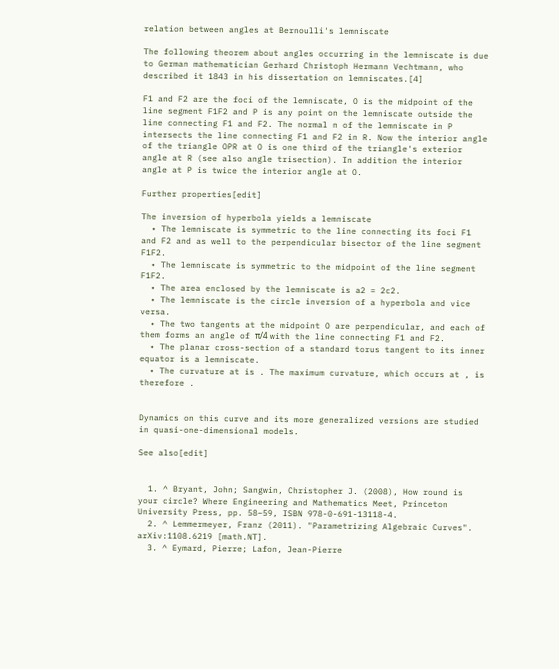relation between angles at Bernoulli's lemniscate

The following theorem about angles occurring in the lemniscate is due to German mathematician Gerhard Christoph Hermann Vechtmann, who described it 1843 in his dissertation on lemniscates.[4]

F1 and F2 are the foci of the lemniscate, O is the midpoint of the line segment F1F2 and P is any point on the lemniscate outside the line connecting F1 and F2. The normal n of the lemniscate in P intersects the line connecting F1 and F2 in R. Now the interior angle of the triangle OPR at O is one third of the triangle's exterior angle at R (see also angle trisection). In addition the interior angle at P is twice the interior angle at O.

Further properties[edit]

The inversion of hyperbola yields a lemniscate
  • The lemniscate is symmetric to the line connecting its foci F1 and F2 and as well to the perpendicular bisector of the line segment F1F2.
  • The lemniscate is symmetric to the midpoint of the line segment F1F2.
  • The area enclosed by the lemniscate is a2 = 2c2.
  • The lemniscate is the circle inversion of a hyperbola and vice versa.
  • The two tangents at the midpoint O are perpendicular, and each of them forms an angle of π/4 with the line connecting F1 and F2.
  • The planar cross-section of a standard torus tangent to its inner equator is a lemniscate.
  • The curvature at is . The maximum curvature, which occurs at , is therefore .


Dynamics on this curve and its more generalized versions are studied in quasi-one-dimensional models.

See also[edit]


  1. ^ Bryant, John; Sangwin, Christopher J. (2008), How round is your circle? Where Engineering and Mathematics Meet, Princeton University Press, pp. 58–59, ISBN 978-0-691-13118-4.
  2. ^ Lemmermeyer, Franz (2011). "Parametrizing Algebraic Curves". arXiv:1108.6219 [math.NT].
  3. ^ Eymard, Pierre; Lafon, Jean-Pierre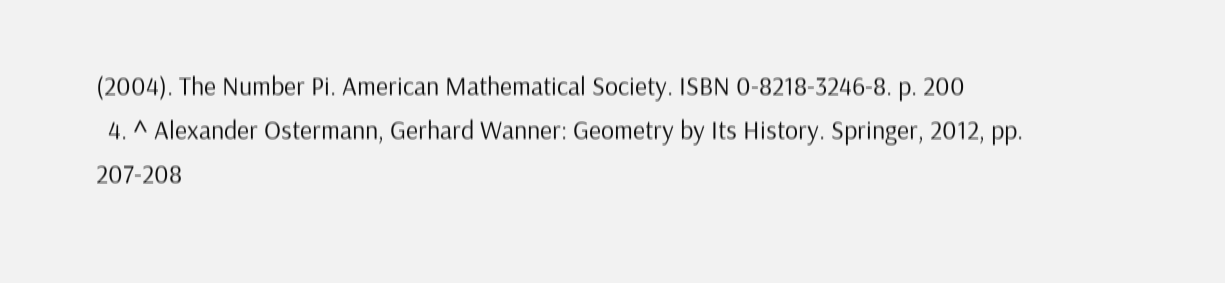(2004). The Number Pi. American Mathematical Society. ISBN 0-8218-3246-8. p. 200
  4. ^ Alexander Ostermann, Gerhard Wanner: Geometry by Its History. Springer, 2012, pp. 207-208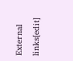External links[edit]